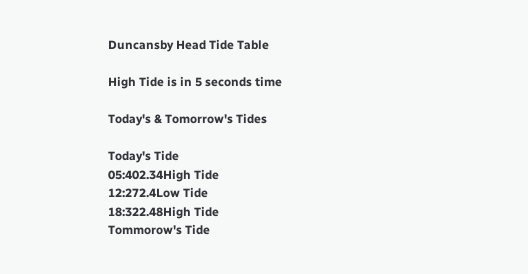Duncansby Head Tide Table

High Tide is in 5 seconds time

Today's & Tomorrow's Tides

Today's Tide
05:402.34High Tide
12:272.4Low Tide
18:322.48High Tide
Tommorow's Tide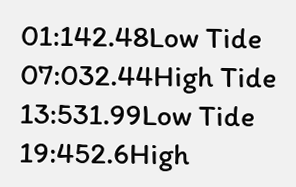01:142.48Low Tide
07:032.44High Tide
13:531.99Low Tide
19:452.6High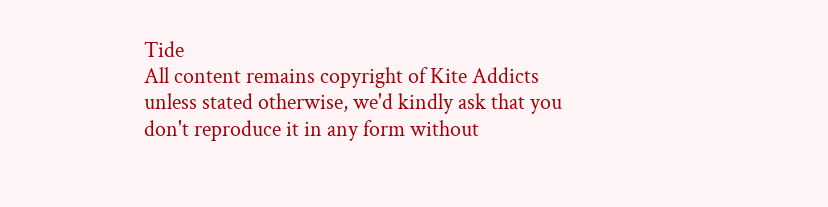Tide
All content remains copyright of Kite Addicts unless stated otherwise, we'd kindly ask that you don't reproduce it in any form without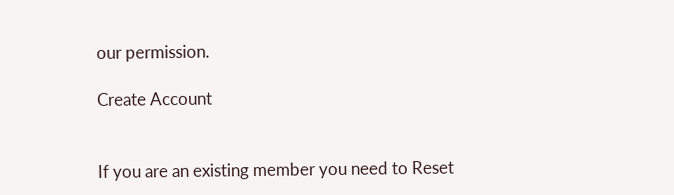our permission.

Create Account


If you are an existing member you need to Reset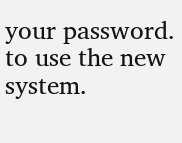your password. to use the new system.